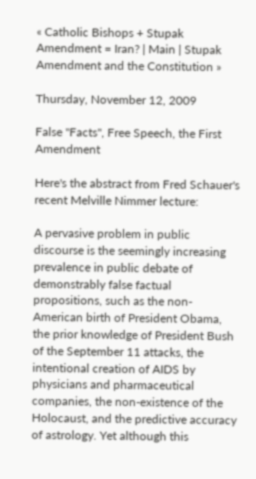« Catholic Bishops + Stupak Amendment = Iran? | Main | Stupak Amendment and the Constitution »

Thursday, November 12, 2009

False "Facts", Free Speech, the First Amendment

Here's the abstract from Fred Schauer's recent Melville Nimmer lecture:

A pervasive problem in public discourse is the seemingly increasing prevalence in public debate of demonstrably false factual propositions, such as the non-American birth of President Obama, the prior knowledge of President Bush of the September 11 attacks, the intentional creation of AIDS by physicians and pharmaceutical companies, the non-existence of the Holocaust, and the predictive accuracy of astrology. Yet although this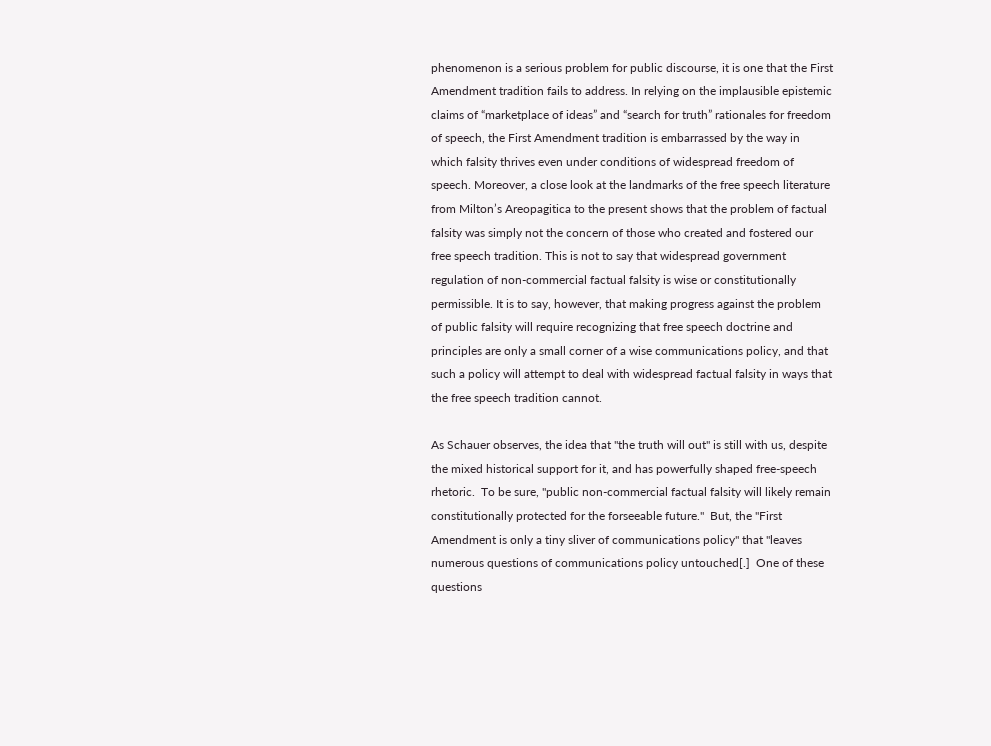phenomenon is a serious problem for public discourse, it is one that the First Amendment tradition fails to address. In relying on the implausible epistemic claims of “marketplace of ideas” and “search for truth” rationales for freedom of speech, the First Amendment tradition is embarrassed by the way in which falsity thrives even under conditions of widespread freedom of speech. Moreover, a close look at the landmarks of the free speech literature from Milton’s Areopagitica to the present shows that the problem of factual falsity was simply not the concern of those who created and fostered our free speech tradition. This is not to say that widespread government regulation of non-commercial factual falsity is wise or constitutionally permissible. It is to say, however, that making progress against the problem of public falsity will require recognizing that free speech doctrine and principles are only a small corner of a wise communications policy, and that such a policy will attempt to deal with widespread factual falsity in ways that the free speech tradition cannot.

As Schauer observes, the idea that "the truth will out" is still with us, despite the mixed historical support for it, and has powerfully shaped free-speech rhetoric.  To be sure, "public non-commercial factual falsity will likely remain constitutionally protected for the forseeable future."  But, the "First Amendment is only a tiny sliver of communications policy" that "leaves numerous questions of communications policy untouched[.]  One of these questions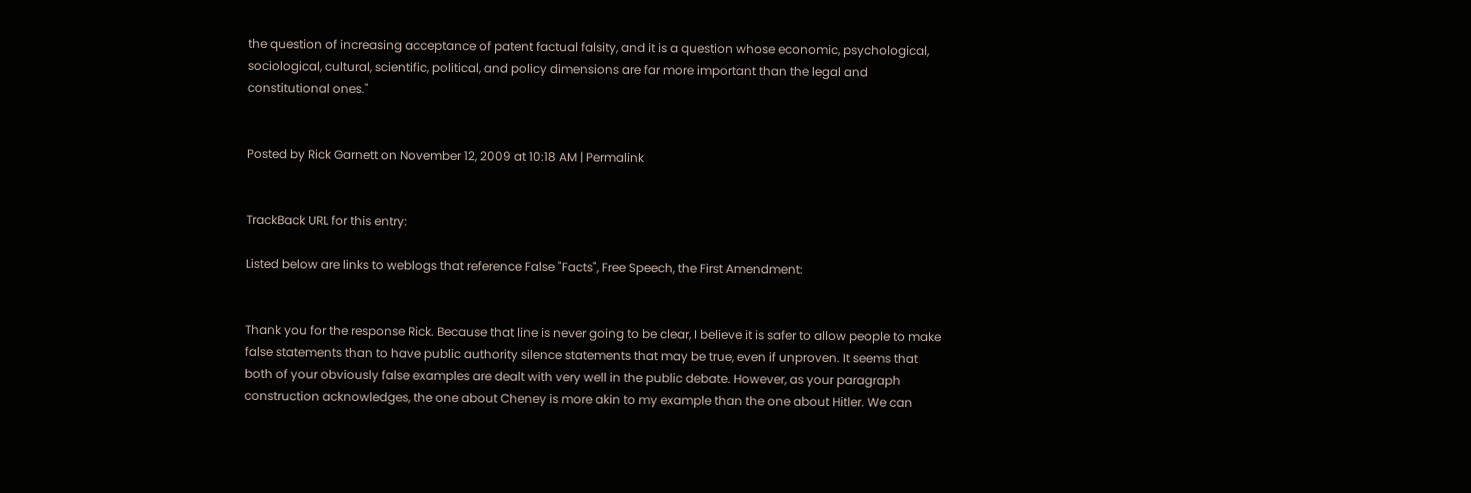the question of increasing acceptance of patent factual falsity, and it is a question whose economic, psychological, sociological, cultural, scientific, political, and policy dimensions are far more important than the legal and constitutional ones."


Posted by Rick Garnett on November 12, 2009 at 10:18 AM | Permalink


TrackBack URL for this entry:

Listed below are links to weblogs that reference False "Facts", Free Speech, the First Amendment:


Thank you for the response Rick. Because that line is never going to be clear, I believe it is safer to allow people to make false statements than to have public authority silence statements that may be true, even if unproven. It seems that both of your obviously false examples are dealt with very well in the public debate. However, as your paragraph construction acknowledges, the one about Cheney is more akin to my example than the one about Hitler. We can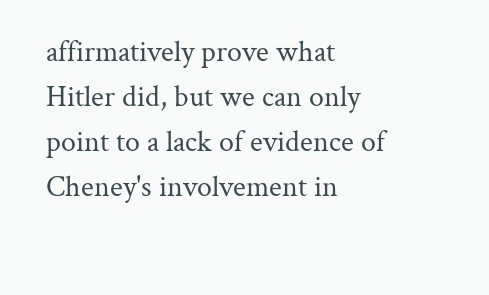affirmatively prove what Hitler did, but we can only point to a lack of evidence of Cheney's involvement in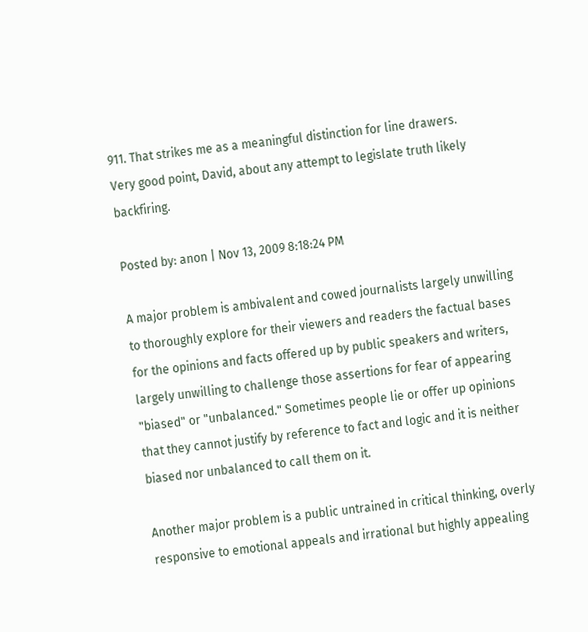911. That strikes me as a meaningful distinction for line drawers.
Very good point, David, about any attempt to legislate truth likely backfiring.

Posted by: anon | Nov 13, 2009 8:18:24 PM

A major problem is ambivalent and cowed journalists largely unwilling to thoroughly explore for their viewers and readers the factual bases for the opinions and facts offered up by public speakers and writers, largely unwilling to challenge those assertions for fear of appearing "biased" or "unbalanced." Sometimes people lie or offer up opinions that they cannot justify by reference to fact and logic and it is neither biased nor unbalanced to call them on it.

Another major problem is a public untrained in critical thinking, overly responsive to emotional appeals and irrational but highly appealing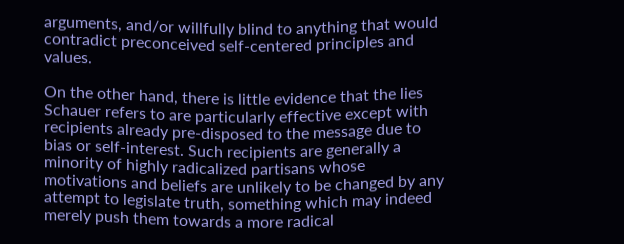arguments, and/or willfully blind to anything that would contradict preconceived self-centered principles and values.

On the other hand, there is little evidence that the lies Schauer refers to are particularly effective except with recipients already pre-disposed to the message due to bias or self-interest. Such recipients are generally a minority of highly radicalized partisans whose motivations and beliefs are unlikely to be changed by any attempt to legislate truth, something which may indeed merely push them towards a more radical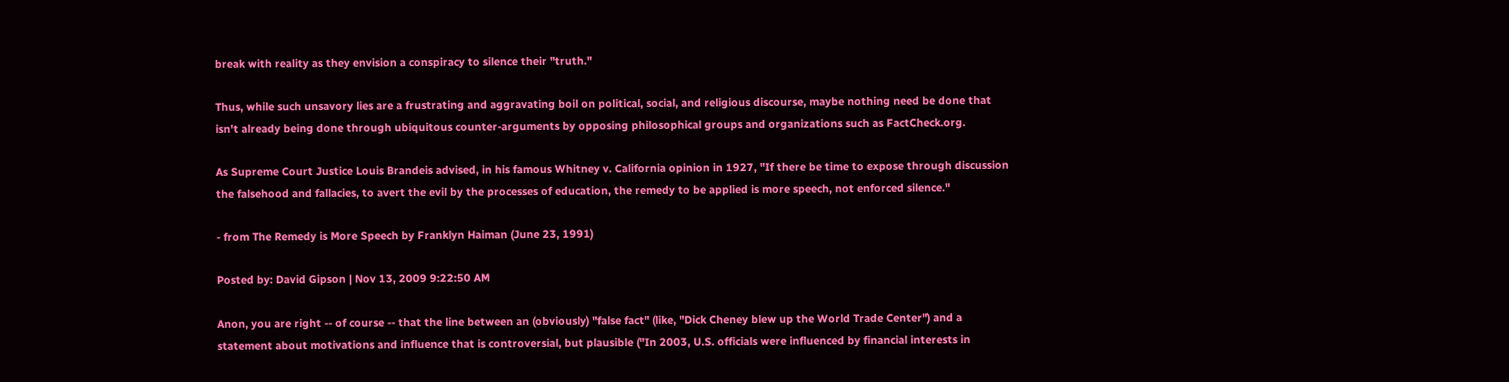break with reality as they envision a conspiracy to silence their "truth."

Thus, while such unsavory lies are a frustrating and aggravating boil on political, social, and religious discourse, maybe nothing need be done that isn't already being done through ubiquitous counter-arguments by opposing philosophical groups and organizations such as FactCheck.org.

As Supreme Court Justice Louis Brandeis advised, in his famous Whitney v. California opinion in 1927, "If there be time to expose through discussion the falsehood and fallacies, to avert the evil by the processes of education, the remedy to be applied is more speech, not enforced silence."

- from The Remedy is More Speech by Franklyn Haiman (June 23, 1991)

Posted by: David Gipson | Nov 13, 2009 9:22:50 AM

Anon, you are right -- of course -- that the line between an (obviously) "false fact" (like, "Dick Cheney blew up the World Trade Center") and a statement about motivations and influence that is controversial, but plausible ("In 2003, U.S. officials were influenced by financial interests in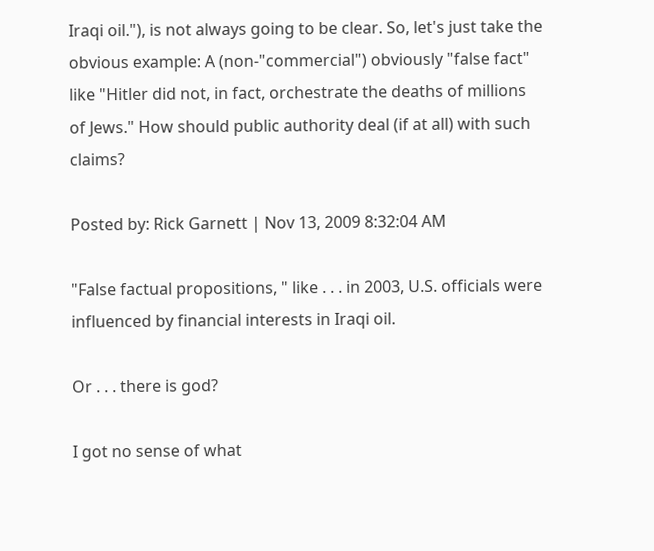Iraqi oil."), is not always going to be clear. So, let's just take the obvious example: A (non-"commercial") obviously "false fact" like "Hitler did not, in fact, orchestrate the deaths of millions of Jews." How should public authority deal (if at all) with such claims?

Posted by: Rick Garnett | Nov 13, 2009 8:32:04 AM

"False factual propositions, " like . . . in 2003, U.S. officials were influenced by financial interests in Iraqi oil.

Or . . . there is god?

I got no sense of what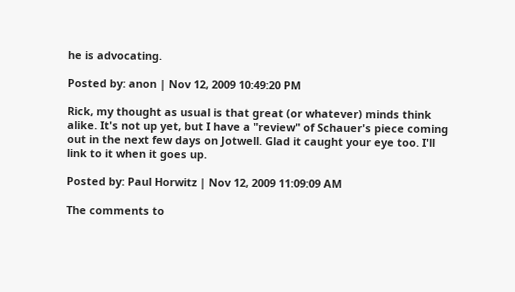he is advocating.

Posted by: anon | Nov 12, 2009 10:49:20 PM

Rick, my thought as usual is that great (or whatever) minds think alike. It's not up yet, but I have a "review" of Schauer's piece coming out in the next few days on Jotwell. Glad it caught your eye too. I'll link to it when it goes up.

Posted by: Paul Horwitz | Nov 12, 2009 11:09:09 AM

The comments to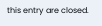this entry are closed.